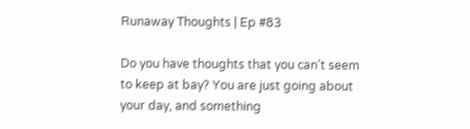Runaway Thoughts | Ep #83

Do you have thoughts that you can’t seem to keep at bay? You are just going about your day, and something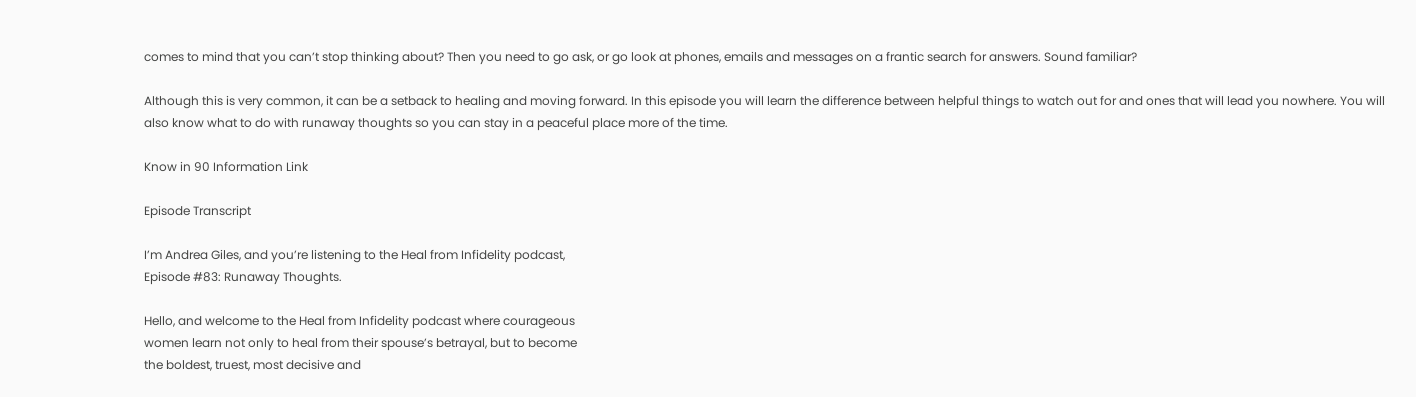comes to mind that you can’t stop thinking about? Then you need to go ask, or go look at phones, emails and messages on a frantic search for answers. Sound familiar?

Although this is very common, it can be a setback to healing and moving forward. In this episode you will learn the difference between helpful things to watch out for and ones that will lead you nowhere. You will also know what to do with runaway thoughts so you can stay in a peaceful place more of the time.

Know in 90 Information Link

Episode Transcript

I’m Andrea Giles, and you’re listening to the Heal from Infidelity podcast,
Episode #83: Runaway Thoughts.

Hello, and welcome to the Heal from Infidelity podcast where courageous
women learn not only to heal from their spouse’s betrayal, but to become
the boldest, truest, most decisive and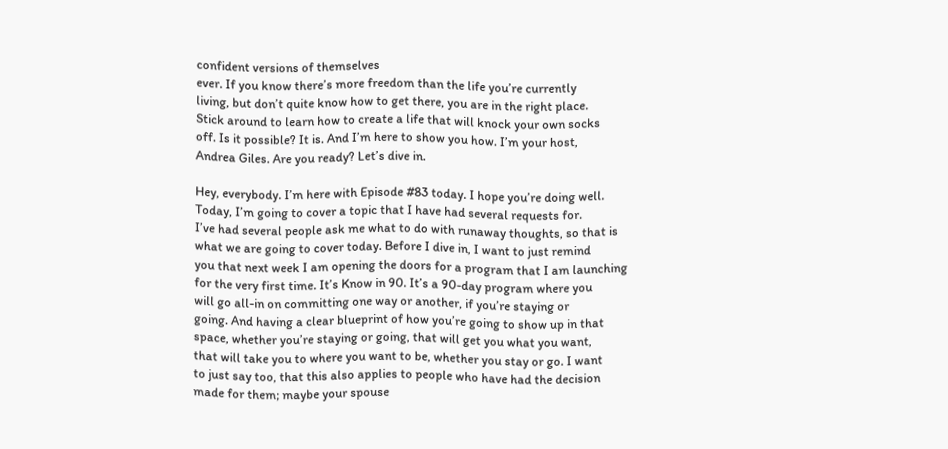confident versions of themselves
ever. If you know there’s more freedom than the life you’re currently
living, but don’t quite know how to get there, you are in the right place.
Stick around to learn how to create a life that will knock your own socks
off. Is it possible? It is. And I’m here to show you how. I’m your host,
Andrea Giles. Are you ready? Let’s dive in.

Hey, everybody. I’m here with Episode #83 today. I hope you’re doing well.
Today, I’m going to cover a topic that I have had several requests for.
I’ve had several people ask me what to do with runaway thoughts, so that is
what we are going to cover today. Before I dive in, I want to just remind
you that next week I am opening the doors for a program that I am launching
for the very first time. It’s Know in 90. It’s a 90-day program where you
will go all-in on committing one way or another, if you’re staying or
going. And having a clear blueprint of how you’re going to show up in that
space, whether you’re staying or going, that will get you what you want,
that will take you to where you want to be, whether you stay or go. I want
to just say too, that this also applies to people who have had the decision
made for them; maybe your spouse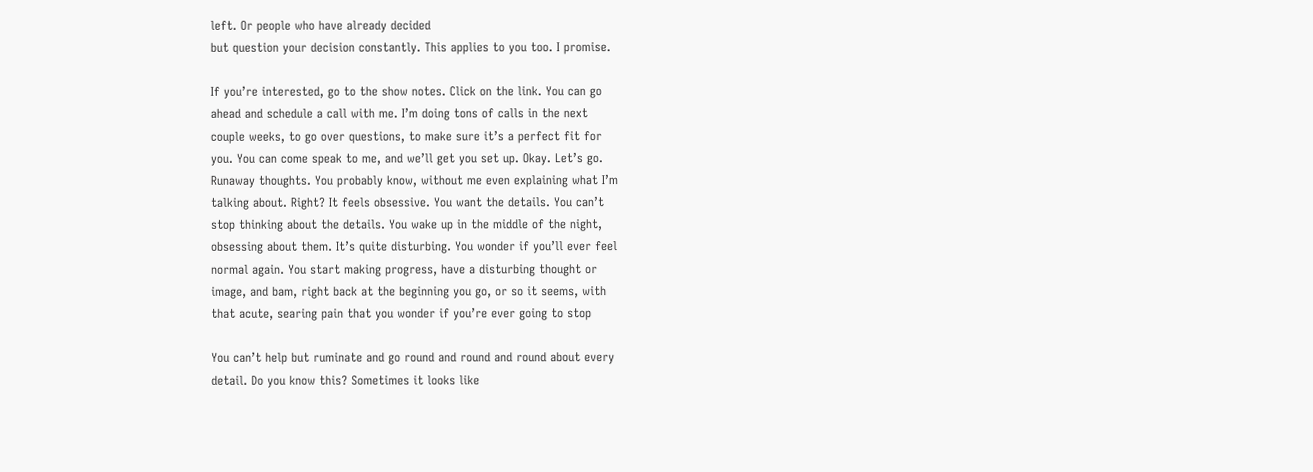left. Or people who have already decided
but question your decision constantly. This applies to you too. I promise.

If you’re interested, go to the show notes. Click on the link. You can go
ahead and schedule a call with me. I’m doing tons of calls in the next
couple weeks, to go over questions, to make sure it’s a perfect fit for
you. You can come speak to me, and we’ll get you set up. Okay. Let’s go.
Runaway thoughts. You probably know, without me even explaining what I’m
talking about. Right? It feels obsessive. You want the details. You can’t
stop thinking about the details. You wake up in the middle of the night,
obsessing about them. It’s quite disturbing. You wonder if you’ll ever feel
normal again. You start making progress, have a disturbing thought or
image, and bam, right back at the beginning you go, or so it seems, with
that acute, searing pain that you wonder if you’re ever going to stop

You can’t help but ruminate and go round and round and round about every
detail. Do you know this? Sometimes it looks like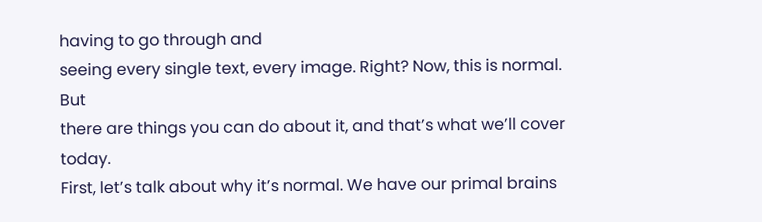having to go through and
seeing every single text, every image. Right? Now, this is normal. But
there are things you can do about it, and that’s what we’ll cover today.
First, let’s talk about why it’s normal. We have our primal brains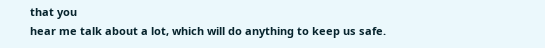that you
hear me talk about a lot, which will do anything to keep us safe.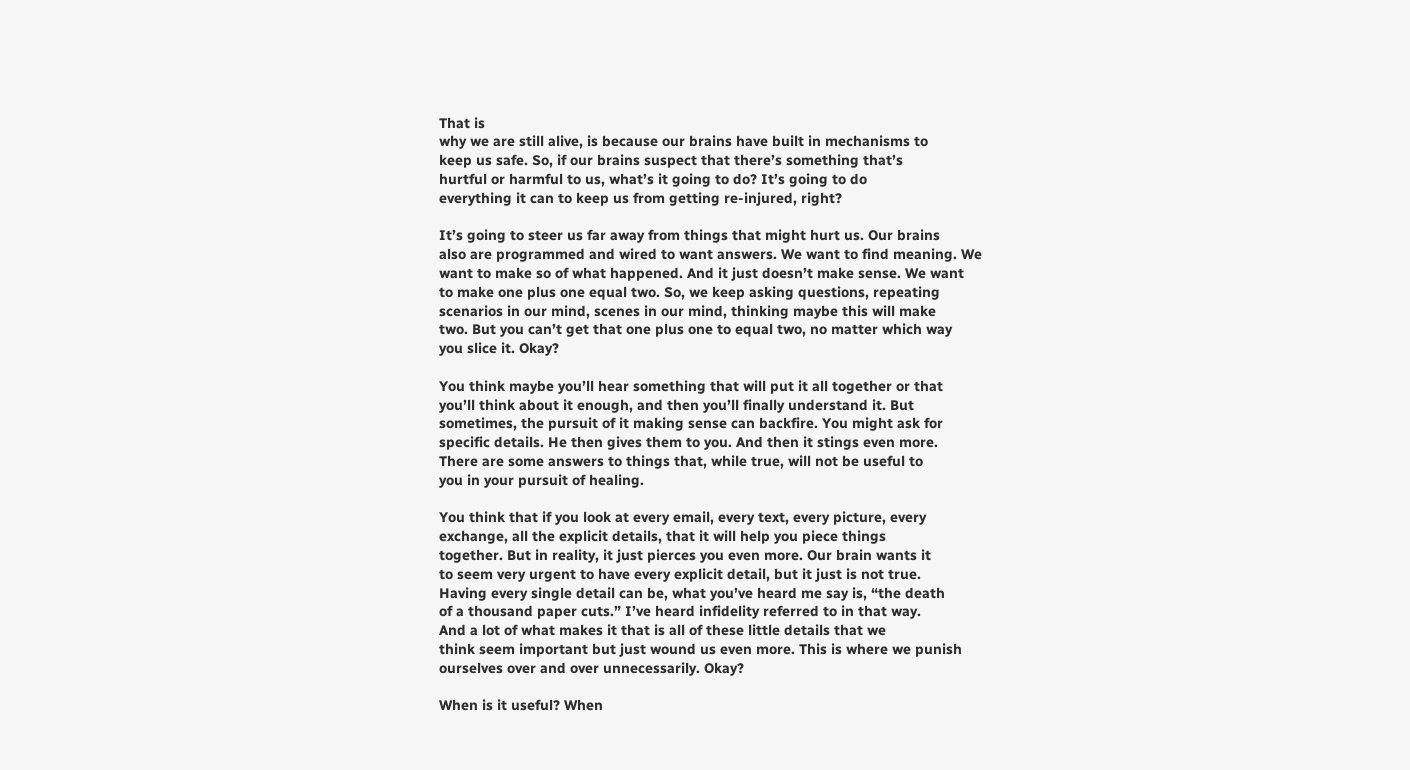That is
why we are still alive, is because our brains have built in mechanisms to
keep us safe. So, if our brains suspect that there’s something that’s
hurtful or harmful to us, what’s it going to do? It’s going to do
everything it can to keep us from getting re-injured, right?

It’s going to steer us far away from things that might hurt us. Our brains
also are programmed and wired to want answers. We want to find meaning. We
want to make so of what happened. And it just doesn’t make sense. We want
to make one plus one equal two. So, we keep asking questions, repeating
scenarios in our mind, scenes in our mind, thinking maybe this will make
two. But you can’t get that one plus one to equal two, no matter which way
you slice it. Okay?

You think maybe you’ll hear something that will put it all together or that
you’ll think about it enough, and then you’ll finally understand it. But
sometimes, the pursuit of it making sense can backfire. You might ask for
specific details. He then gives them to you. And then it stings even more.
There are some answers to things that, while true, will not be useful to
you in your pursuit of healing.

You think that if you look at every email, every text, every picture, every
exchange, all the explicit details, that it will help you piece things
together. But in reality, it just pierces you even more. Our brain wants it
to seem very urgent to have every explicit detail, but it just is not true.
Having every single detail can be, what you’ve heard me say is, “the death
of a thousand paper cuts.” I’ve heard infidelity referred to in that way.
And a lot of what makes it that is all of these little details that we
think seem important but just wound us even more. This is where we punish
ourselves over and over unnecessarily. Okay?

When is it useful? When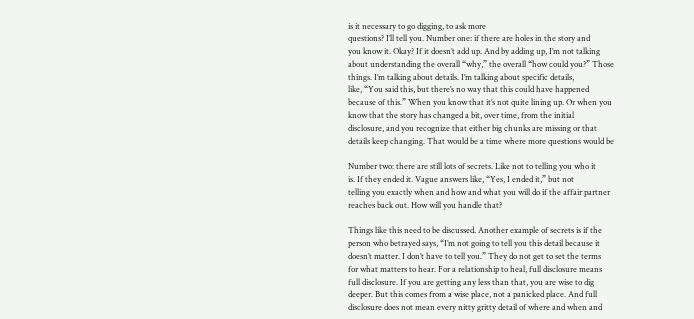is it necessary to go digging, to ask more
questions? I’ll tell you. Number one: if there are holes in the story and
you know it. Okay? If it doesn’t add up. And by adding up, I’m not talking
about understanding the overall “why,” the overall “how could you?” Those
things. I’m talking about details. I’m talking about specific details,
like, “You said this, but there’s no way that this could have happened
because of this.” When you know that it’s not quite lining up. Or when you
know that the story has changed a bit, over time, from the initial
disclosure, and you recognize that either big chunks are missing or that
details keep changing. That would be a time where more questions would be

Number two: there are still lots of secrets. Like not to telling you who it
is. If they ended it. Vague answers like, “Yes, I ended it,” but not
telling you exactly when and how and what you will do if the affair partner
reaches back out. How will you handle that?

Things like this need to be discussed. Another example of secrets is if the
person who betrayed says, “I’m not going to tell you this detail because it
doesn’t matter. I don’t have to tell you.” They do not get to set the terms
for what matters to hear. For a relationship to heal, full disclosure means
full disclosure. If you are getting any less than that, you are wise to dig
deeper. But this comes from a wise place, not a panicked place. And full
disclosure does not mean every nitty gritty detail of where and when and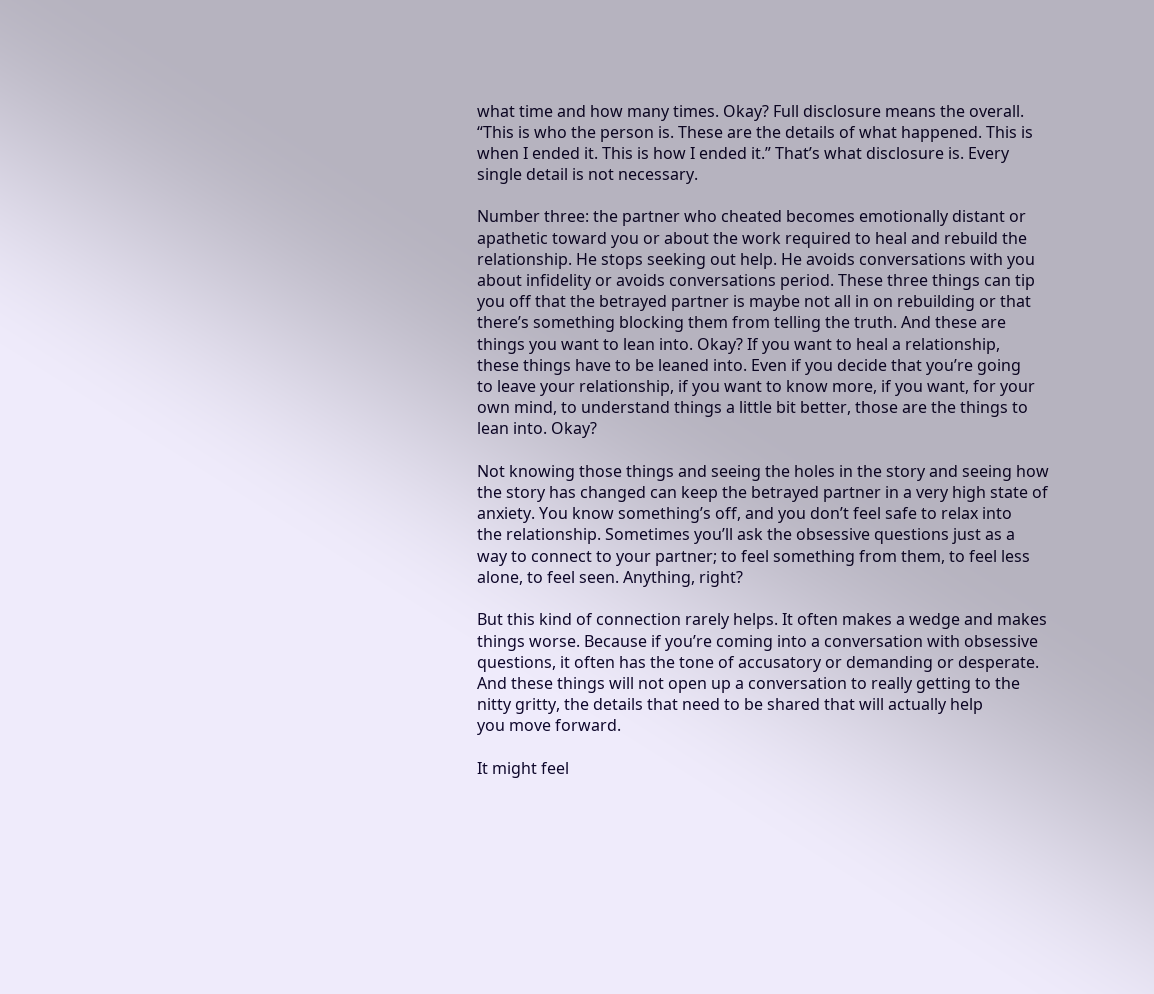what time and how many times. Okay? Full disclosure means the overall.
“This is who the person is. These are the details of what happened. This is
when I ended it. This is how I ended it.” That’s what disclosure is. Every
single detail is not necessary.

Number three: the partner who cheated becomes emotionally distant or
apathetic toward you or about the work required to heal and rebuild the
relationship. He stops seeking out help. He avoids conversations with you
about infidelity or avoids conversations period. These three things can tip
you off that the betrayed partner is maybe not all in on rebuilding or that
there’s something blocking them from telling the truth. And these are
things you want to lean into. Okay? If you want to heal a relationship,
these things have to be leaned into. Even if you decide that you’re going
to leave your relationship, if you want to know more, if you want, for your
own mind, to understand things a little bit better, those are the things to
lean into. Okay?

Not knowing those things and seeing the holes in the story and seeing how
the story has changed can keep the betrayed partner in a very high state of
anxiety. You know something’s off, and you don’t feel safe to relax into
the relationship. Sometimes you’ll ask the obsessive questions just as a
way to connect to your partner; to feel something from them, to feel less
alone, to feel seen. Anything, right?

But this kind of connection rarely helps. It often makes a wedge and makes
things worse. Because if you’re coming into a conversation with obsessive
questions, it often has the tone of accusatory or demanding or desperate.
And these things will not open up a conversation to really getting to the
nitty gritty, the details that need to be shared that will actually help
you move forward.

It might feel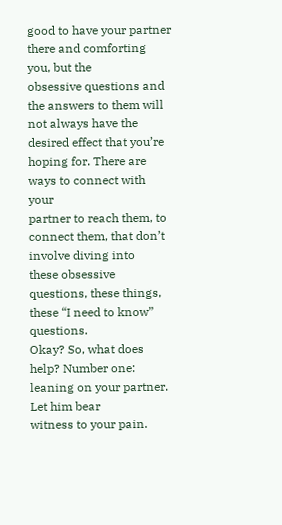good to have your partner there and comforting you, but the
obsessive questions and the answers to them will not always have the
desired effect that you’re hoping for. There are ways to connect with your
partner to reach them, to connect them, that don’t involve diving into
these obsessive questions, these things, these “I need to know” questions.
Okay? So, what does help? Number one: leaning on your partner. Let him bear
witness to your pain.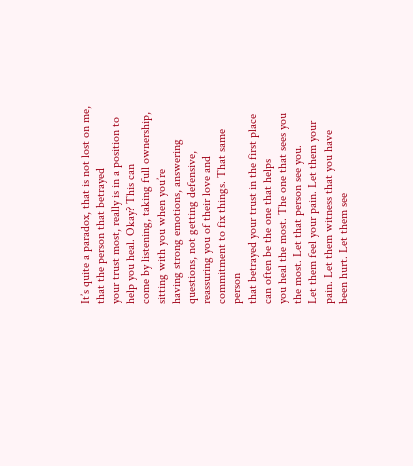It’s quite a paradox, that is not lost on me, that the person that betrayed
your trust most, really is in a position to help you heal. Okay? This can
come by listening, taking full ownership, sitting with you when you’re
having strong emotions, answering questions, not getting defensive,
reassuring you of their love and commitment to fix things. That same person
that betrayed your trust in the first place can often be the one that helps
you heal the most. The one that sees you the most. Let that person see you.
Let them feel your pain. Let them your pain. Let them witness that you have
been hurt. Let them see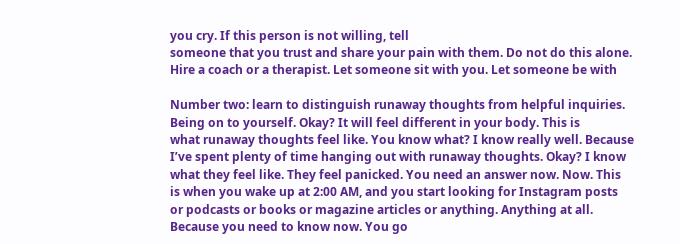you cry. If this person is not willing, tell
someone that you trust and share your pain with them. Do not do this alone.
Hire a coach or a therapist. Let someone sit with you. Let someone be with

Number two: learn to distinguish runaway thoughts from helpful inquiries.
Being on to yourself. Okay? It will feel different in your body. This is
what runaway thoughts feel like. You know what? I know really well. Because
I’ve spent plenty of time hanging out with runaway thoughts. Okay? I know
what they feel like. They feel panicked. You need an answer now. Now. This
is when you wake up at 2:00 AM, and you start looking for Instagram posts
or podcasts or books or magazine articles or anything. Anything at all.
Because you need to know now. You go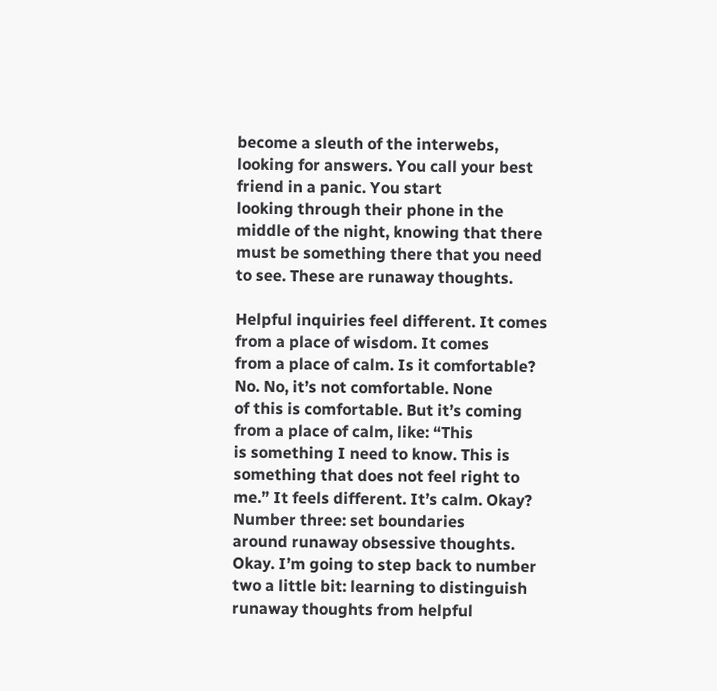become a sleuth of the interwebs,
looking for answers. You call your best friend in a panic. You start
looking through their phone in the middle of the night, knowing that there
must be something there that you need to see. These are runaway thoughts.

Helpful inquiries feel different. It comes from a place of wisdom. It comes
from a place of calm. Is it comfortable? No. No, it’s not comfortable. None
of this is comfortable. But it’s coming from a place of calm, like: “This
is something I need to know. This is something that does not feel right to
me.” It feels different. It’s calm. Okay? Number three: set boundaries
around runaway obsessive thoughts. Okay. I’m going to step back to number
two a little bit: learning to distinguish runaway thoughts from helpful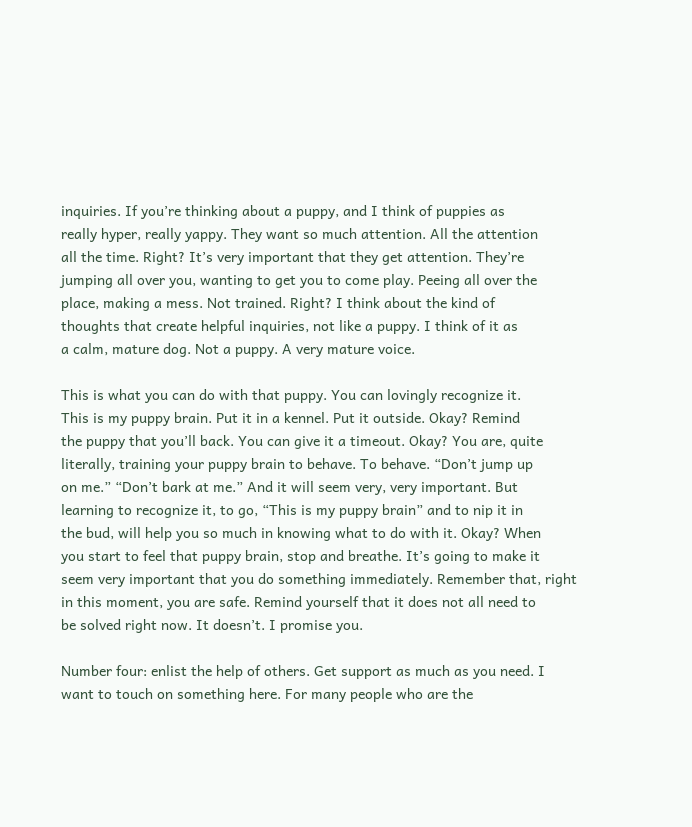inquiries. If you’re thinking about a puppy, and I think of puppies as
really hyper, really yappy. They want so much attention. All the attention
all the time. Right? It’s very important that they get attention. They’re
jumping all over you, wanting to get you to come play. Peeing all over the
place, making a mess. Not trained. Right? I think about the kind of
thoughts that create helpful inquiries, not like a puppy. I think of it as
a calm, mature dog. Not a puppy. A very mature voice.

This is what you can do with that puppy. You can lovingly recognize it.
This is my puppy brain. Put it in a kennel. Put it outside. Okay? Remind
the puppy that you’ll back. You can give it a timeout. Okay? You are, quite
literally, training your puppy brain to behave. To behave. “Don’t jump up
on me.” “Don’t bark at me.” And it will seem very, very important. But
learning to recognize it, to go, “This is my puppy brain” and to nip it in
the bud, will help you so much in knowing what to do with it. Okay? When
you start to feel that puppy brain, stop and breathe. It’s going to make it
seem very important that you do something immediately. Remember that, right
in this moment, you are safe. Remind yourself that it does not all need to
be solved right now. It doesn’t. I promise you.

Number four: enlist the help of others. Get support as much as you need. I
want to touch on something here. For many people who are the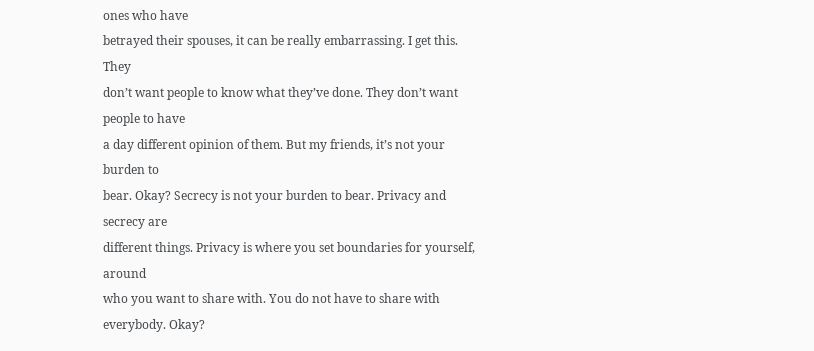ones who have
betrayed their spouses, it can be really embarrassing. I get this. They
don’t want people to know what they’ve done. They don’t want people to have
a day different opinion of them. But my friends, it’s not your burden to
bear. Okay? Secrecy is not your burden to bear. Privacy and secrecy are
different things. Privacy is where you set boundaries for yourself, around
who you want to share with. You do not have to share with everybody. Okay?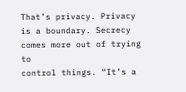That’s privacy. Privacy is a boundary. Secrecy comes more out of trying to
control things. “It’s a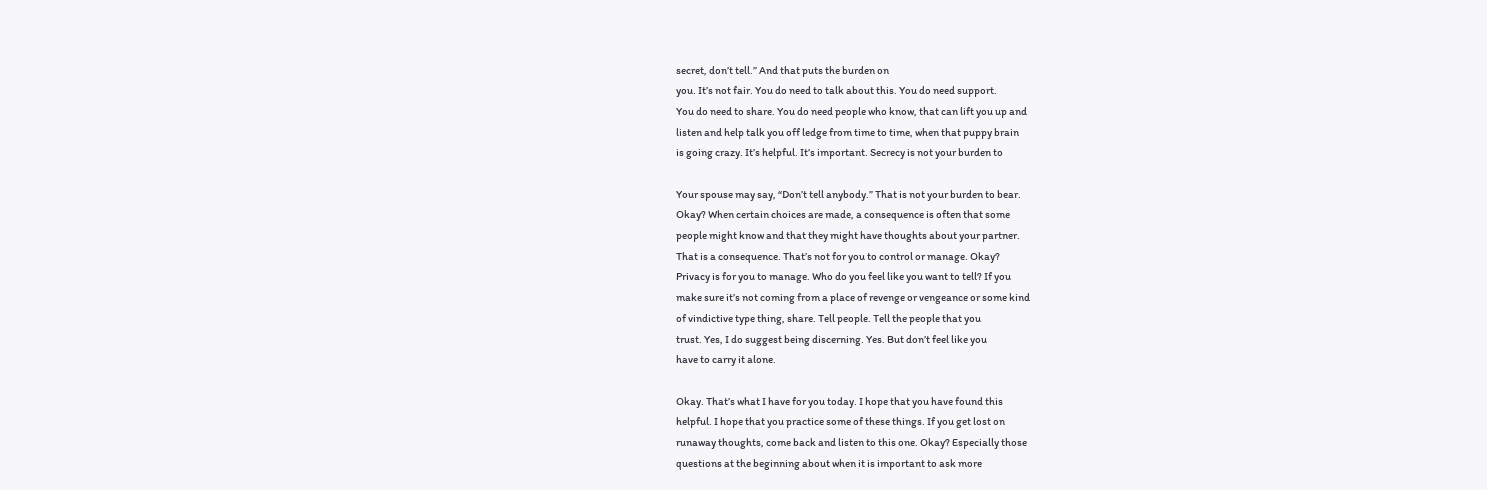secret, don’t tell.” And that puts the burden on
you. It’s not fair. You do need to talk about this. You do need support.
You do need to share. You do need people who know, that can lift you up and
listen and help talk you off ledge from time to time, when that puppy brain
is going crazy. It’s helpful. It’s important. Secrecy is not your burden to

Your spouse may say, “Don’t tell anybody.” That is not your burden to bear.
Okay? When certain choices are made, a consequence is often that some
people might know and that they might have thoughts about your partner.
That is a consequence. That’s not for you to control or manage. Okay?
Privacy is for you to manage. Who do you feel like you want to tell? If you
make sure it’s not coming from a place of revenge or vengeance or some kind
of vindictive type thing, share. Tell people. Tell the people that you
trust. Yes, I do suggest being discerning. Yes. But don’t feel like you
have to carry it alone.

Okay. That’s what I have for you today. I hope that you have found this
helpful. I hope that you practice some of these things. If you get lost on
runaway thoughts, come back and listen to this one. Okay? Especially those
questions at the beginning about when it is important to ask more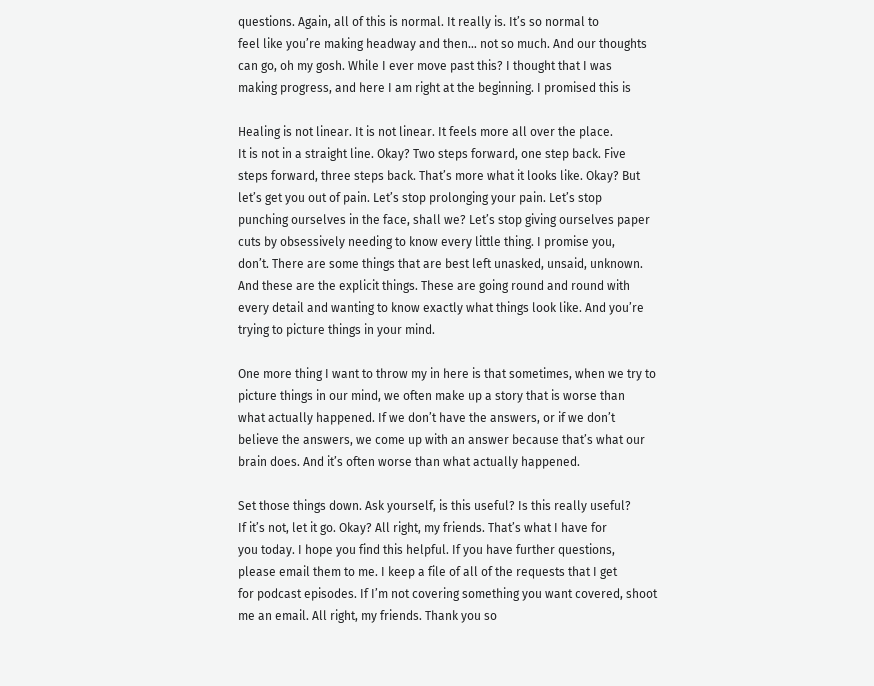questions. Again, all of this is normal. It really is. It’s so normal to
feel like you’re making headway and then… not so much. And our thoughts
can go, oh my gosh. While I ever move past this? I thought that I was
making progress, and here I am right at the beginning. I promised this is

Healing is not linear. It is not linear. It feels more all over the place.
It is not in a straight line. Okay? Two steps forward, one step back. Five
steps forward, three steps back. That’s more what it looks like. Okay? But
let’s get you out of pain. Let’s stop prolonging your pain. Let’s stop
punching ourselves in the face, shall we? Let’s stop giving ourselves paper
cuts by obsessively needing to know every little thing. I promise you,
don’t. There are some things that are best left unasked, unsaid, unknown.
And these are the explicit things. These are going round and round with
every detail and wanting to know exactly what things look like. And you’re
trying to picture things in your mind.

One more thing I want to throw my in here is that sometimes, when we try to
picture things in our mind, we often make up a story that is worse than
what actually happened. If we don’t have the answers, or if we don’t
believe the answers, we come up with an answer because that’s what our
brain does. And it’s often worse than what actually happened.

Set those things down. Ask yourself, is this useful? Is this really useful?
If it’s not, let it go. Okay? All right, my friends. That’s what I have for
you today. I hope you find this helpful. If you have further questions,
please email them to me. I keep a file of all of the requests that I get
for podcast episodes. If I’m not covering something you want covered, shoot
me an email. All right, my friends. Thank you so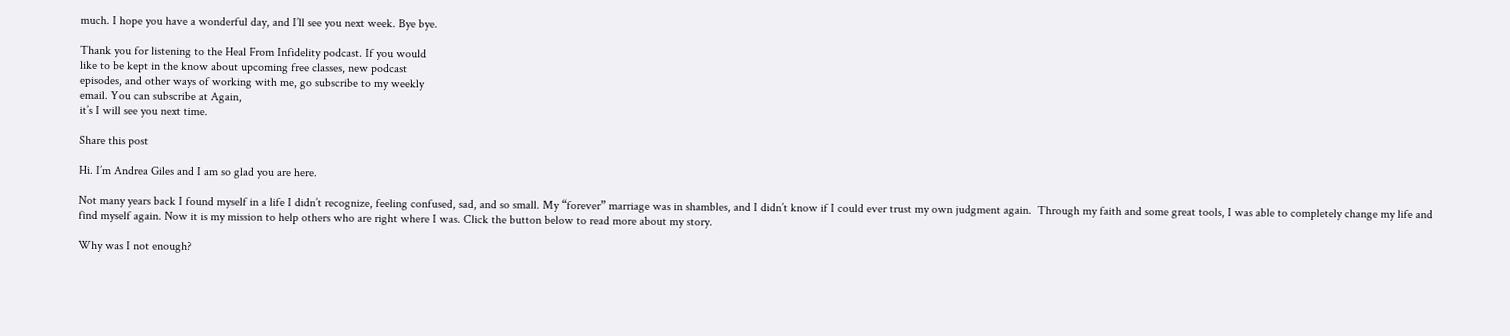much. I hope you have a wonderful day, and I’ll see you next week. Bye bye.

Thank you for listening to the Heal From Infidelity podcast. If you would
like to be kept in the know about upcoming free classes, new podcast
episodes, and other ways of working with me, go subscribe to my weekly
email. You can subscribe at Again,
it’s I will see you next time.

Share this post

Hi. I’m Andrea Giles and I am so glad you are here.

Not many years back I found myself in a life I didn’t recognize, feeling confused, sad, and so small. My “forever” marriage was in shambles, and I didn’t know if I could ever trust my own judgment again.  Through my faith and some great tools, I was able to completely change my life and find myself again. Now it is my mission to help others who are right where I was. Click the button below to read more about my story.

Why was I not enough?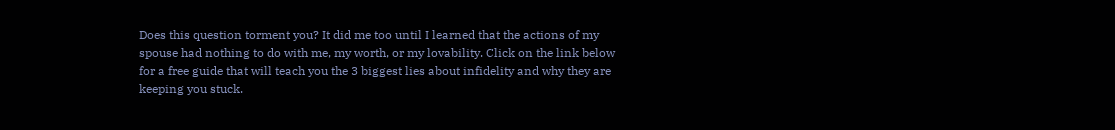Does this question torment you? It did me too until I learned that the actions of my spouse had nothing to do with me, my worth, or my lovability. Click on the link below for a free guide that will teach you the 3 biggest lies about infidelity and why they are keeping you stuck.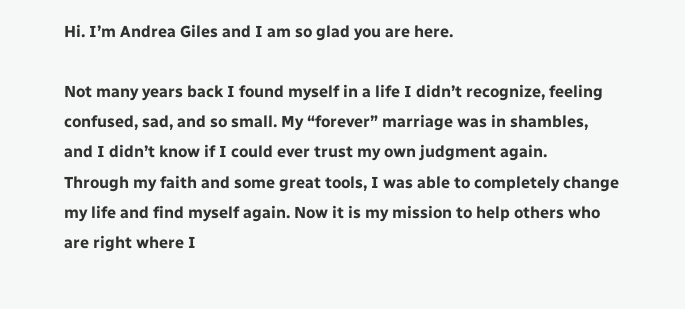Hi. I’m Andrea Giles and I am so glad you are here.

Not many years back I found myself in a life I didn’t recognize, feeling confused, sad, and so small. My “forever” marriage was in shambles, and I didn’t know if I could ever trust my own judgment again.  Through my faith and some great tools, I was able to completely change my life and find myself again. Now it is my mission to help others who are right where I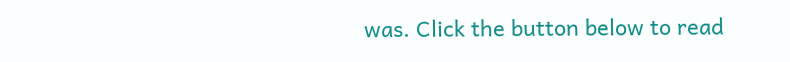was. Click the button below to read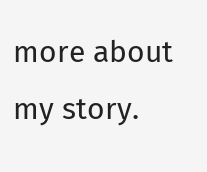more about my story.